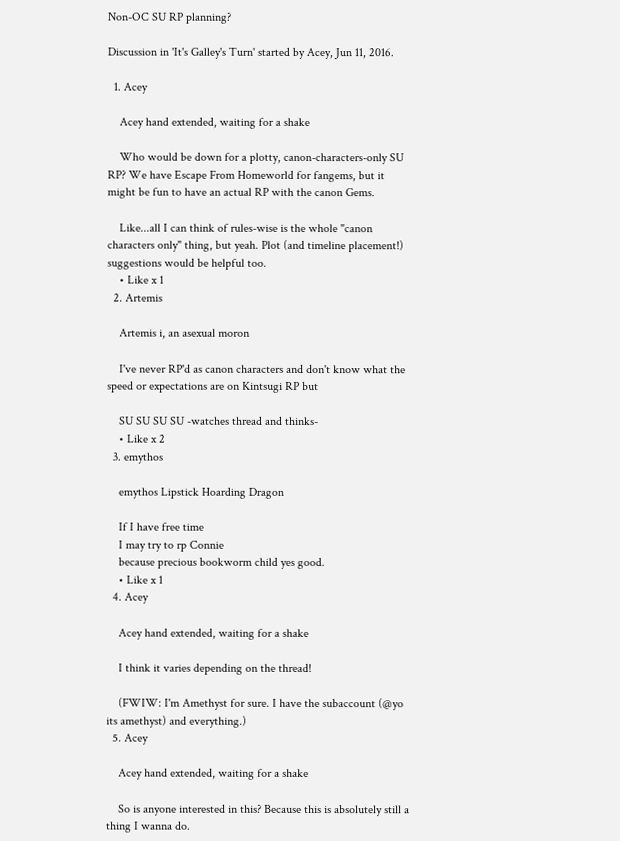Non-OC SU RP planning?

Discussion in 'It's Galley's Turn' started by Acey, Jun 11, 2016.

  1. Acey

    Acey hand extended, waiting for a shake

    Who would be down for a plotty, canon-characters-only SU RP? We have Escape From Homeworld for fangems, but it might be fun to have an actual RP with the canon Gems.

    Like...all I can think of rules-wise is the whole "canon characters only" thing, but yeah. Plot (and timeline placement!) suggestions would be helpful too.
    • Like x 1
  2. Artemis

    Artemis i, an asexual moron

    I've never RP'd as canon characters and don't know what the speed or expectations are on Kintsugi RP but

    SU SU SU SU -watches thread and thinks-
    • Like x 2
  3. emythos

    emythos Lipstick Hoarding Dragon

    If I have free time
    I may try to rp Connie
    because precious bookworm child yes good.
    • Like x 1
  4. Acey

    Acey hand extended, waiting for a shake

    I think it varies depending on the thread!

    (FWIW: I'm Amethyst for sure. I have the subaccount (@yo its amethyst) and everything.)
  5. Acey

    Acey hand extended, waiting for a shake

    So is anyone interested in this? Because this is absolutely still a thing I wanna do.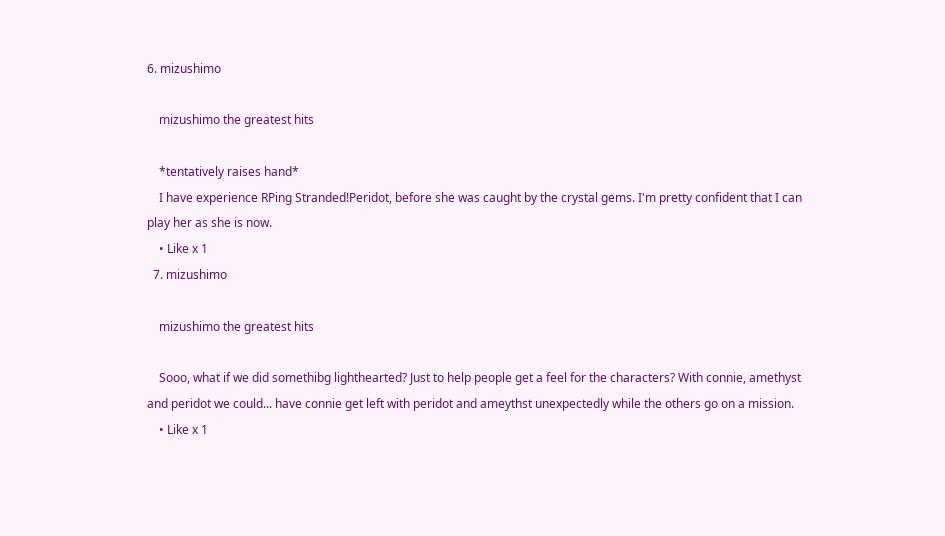6. mizushimo

    mizushimo the greatest hits

    *tentatively raises hand*
    I have experience RPing Stranded!Peridot, before she was caught by the crystal gems. I'm pretty confident that I can play her as she is now.
    • Like x 1
  7. mizushimo

    mizushimo the greatest hits

    Sooo, what if we did somethibg lighthearted? Just to help people get a feel for the characters? With connie, amethyst and peridot we could... have connie get left with peridot and ameythst unexpectedly while the others go on a mission.
    • Like x 1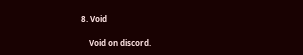8. Void

    Void on discord.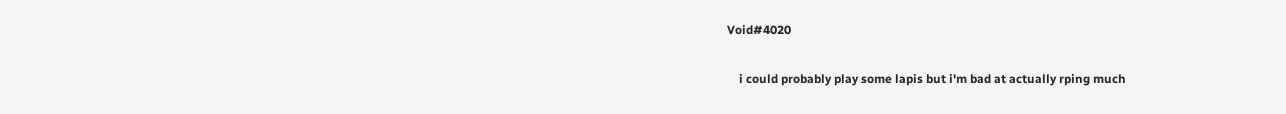Void#4020

    i could probably play some lapis but i'm bad at actually rping much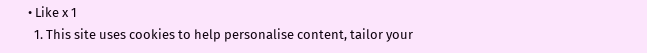• Like x 1
  1. This site uses cookies to help personalise content, tailor your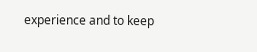experience and to keep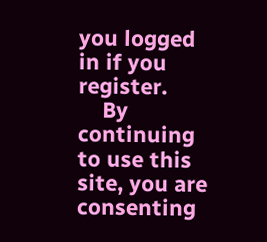you logged in if you register.
    By continuing to use this site, you are consenting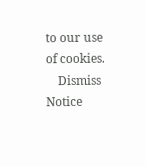to our use of cookies.
    Dismiss Notice